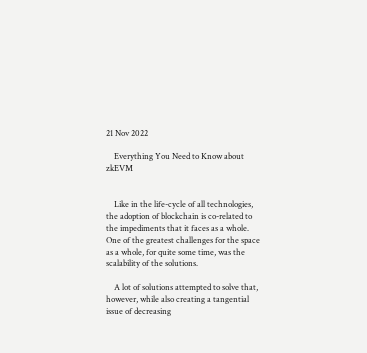21 Nov 2022

    Everything You Need to Know about zkEVM


    Like in the life-cycle of all technologies, the adoption of blockchain is co-related to the impediments that it faces as a whole. One of the greatest challenges for the space as a whole, for quite some time, was the scalability of the solutions.

    A lot of solutions attempted to solve that, however, while also creating a tangential issue of decreasing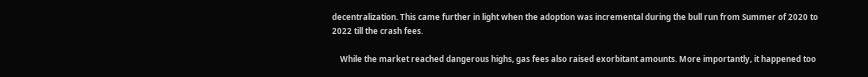decentralization. This came further in light when the adoption was incremental during the bull run from Summer of 2020 to 2022 till the crash fees.

    While the market reached dangerous highs, gas fees also raised exorbitant amounts. More importantly, it happened too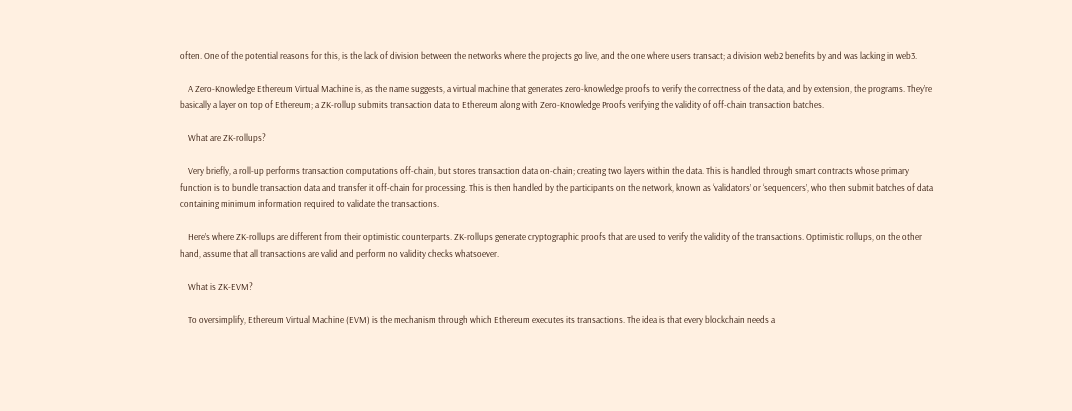often. One of the potential reasons for this, is the lack of division between the networks where the projects go live, and the one where users transact; a division web2 benefits by and was lacking in web3.

    A Zero-Knowledge Ethereum Virtual Machine is, as the name suggests, a virtual machine that generates zero-knowledge proofs to verify the correctness of the data, and by extension, the programs. They’re basically a layer on top of Ethereum; a ZK-rollup submits transaction data to Ethereum along with Zero-Knowledge Proofs verifying the validity of off-chain transaction batches.

    What are ZK-rollups?

    Very briefly, a roll-up performs transaction computations off-chain, but stores transaction data on-chain; creating two layers within the data. This is handled through smart contracts whose primary function is to bundle transaction data and transfer it off-chain for processing. This is then handled by the participants on the network, known as ‘validators’ or ‘sequencers’, who then submit batches of data containing minimum information required to validate the transactions.

    Here’s where ZK-rollups are different from their optimistic counterparts. ZK-rollups generate cryptographic proofs that are used to verify the validity of the transactions. Optimistic rollups, on the other hand, assume that all transactions are valid and perform no validity checks whatsoever.

    What is ZK-EVM?

    To oversimplify, Ethereum Virtual Machine (EVM) is the mechanism through which Ethereum executes its transactions. The idea is that every blockchain needs a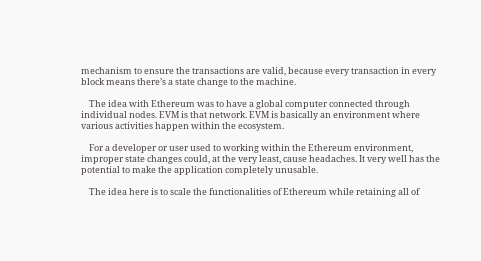mechanism to ensure the transactions are valid, because every transaction in every block means there’s a state change to the machine.

    The idea with Ethereum was to have a global computer connected through individual nodes. EVM is that network. EVM is basically an environment where various activities happen within the ecosystem.

    For a developer or user used to working within the Ethereum environment, improper state changes could, at the very least, cause headaches. It very well has the potential to make the application completely unusable.

    The idea here is to scale the functionalities of Ethereum while retaining all of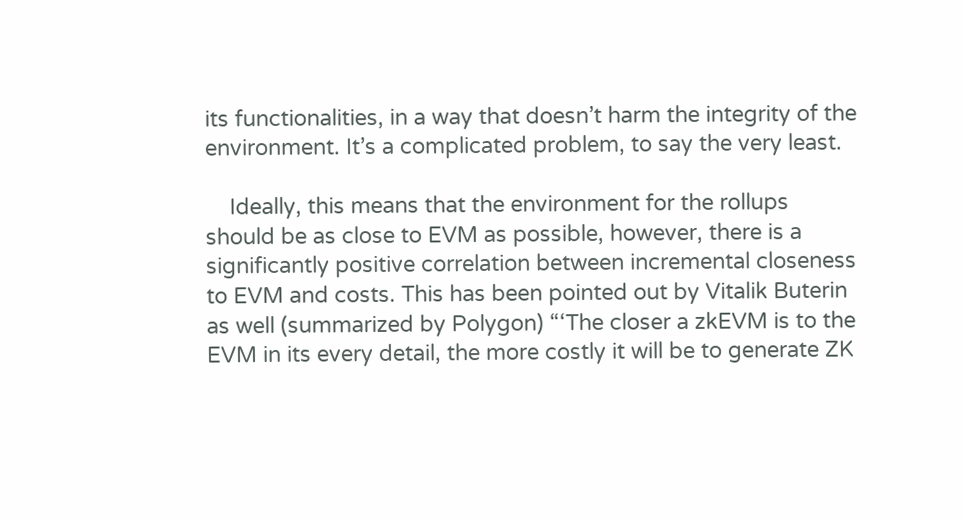its functionalities, in a way that doesn’t harm the integrity of the environment. It’s a complicated problem, to say the very least.

    Ideally, this means that the environment for the rollups should be as close to EVM as possible, however, there is a significantly positive correlation between incremental closeness to EVM and costs. This has been pointed out by Vitalik Buterin as well (summarized by Polygon) “‘The closer a zkEVM is to the EVM in its every detail, the more costly it will be to generate ZK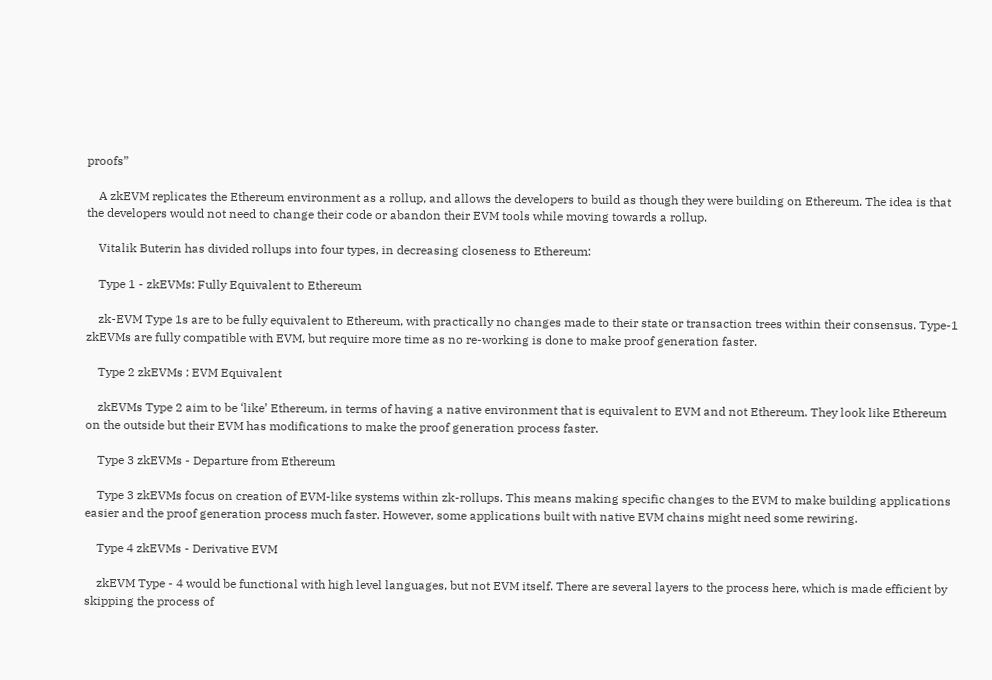proofs”

    A zkEVM replicates the Ethereum environment as a rollup, and allows the developers to build as though they were building on Ethereum. The idea is that the developers would not need to change their code or abandon their EVM tools while moving towards a rollup.

    Vitalik Buterin has divided rollups into four types, in decreasing closeness to Ethereum:

    Type 1 - zkEVMs: Fully Equivalent to Ethereum

    zk-EVM Type 1s are to be fully equivalent to Ethereum, with practically no changes made to their state or transaction trees within their consensus. Type-1 zkEVMs are fully compatible with EVM, but require more time as no re-working is done to make proof generation faster.

    Type 2 zkEVMs : EVM Equivalent

    zkEVMs Type 2 aim to be ‘like’ Ethereum, in terms of having a native environment that is equivalent to EVM and not Ethereum. They look like Ethereum on the outside but their EVM has modifications to make the proof generation process faster.

    Type 3 zkEVMs - Departure from Ethereum

    Type 3 zkEVMs focus on creation of EVM-like systems within zk-rollups. This means making specific changes to the EVM to make building applications easier and the proof generation process much faster. However, some applications built with native EVM chains might need some rewiring.

    Type 4 zkEVMs - Derivative EVM

    zkEVM Type - 4 would be functional with high level languages, but not EVM itself. There are several layers to the process here, which is made efficient by skipping the process of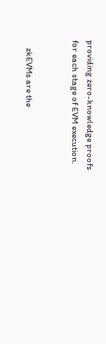providing zero-knowledge proofs for each stage of EVM execution.


    zkEVMs are the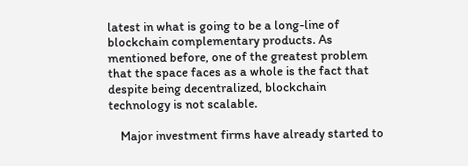latest in what is going to be a long-line of blockchain complementary products. As mentioned before, one of the greatest problem that the space faces as a whole is the fact that despite being decentralized, blockchain technology is not scalable.

    Major investment firms have already started to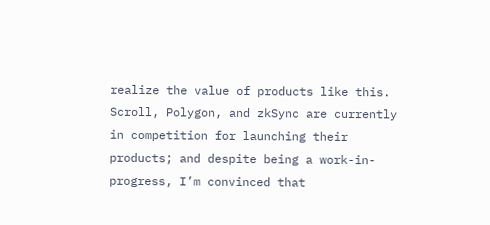realize the value of products like this. Scroll, Polygon, and zkSync are currently in competition for launching their products; and despite being a work-in-progress, I’m convinced that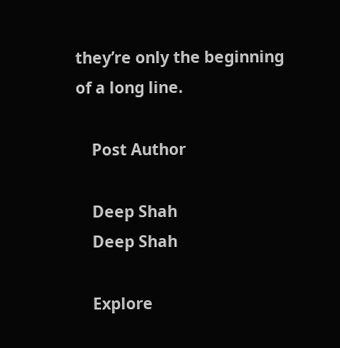they’re only the beginning of a long line.

    Post Author

    Deep Shah
    Deep Shah

    Explore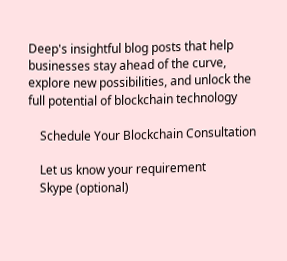Deep's insightful blog posts that help businesses stay ahead of the curve, explore new possibilities, and unlock the full potential of blockchain technology

    Schedule Your Blockchain Consultation

    Let us know your requirement
    Skype (optional)